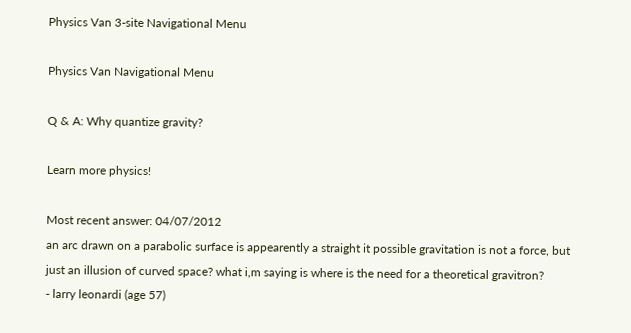Physics Van 3-site Navigational Menu

Physics Van Navigational Menu

Q & A: Why quantize gravity?

Learn more physics!

Most recent answer: 04/07/2012
an arc drawn on a parabolic surface is appearently a straight it possible gravitation is not a force, but just an illusion of curved space? what i,m saying is where is the need for a theoretical gravitron?
- larry leonardi (age 57)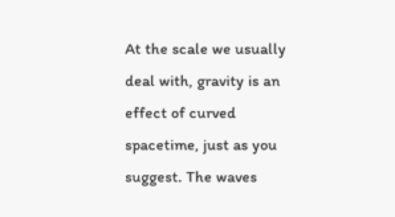At the scale we usually deal with, gravity is an effect of curved spacetime, just as you suggest. The waves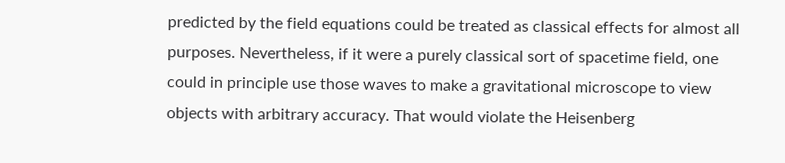predicted by the field equations could be treated as classical effects for almost all purposes. Nevertheless, if it were a purely classical sort of spacetime field, one could in principle use those waves to make a gravitational microscope to view objects with arbitrary accuracy. That would violate the Heisenberg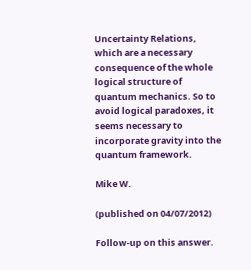Uncertainty Relations, which are a necessary consequence of the whole logical structure of quantum mechanics. So to avoid logical paradoxes, it seems necessary to incorporate gravity into the quantum framework.

Mike W.

(published on 04/07/2012)

Follow-up on this answer.